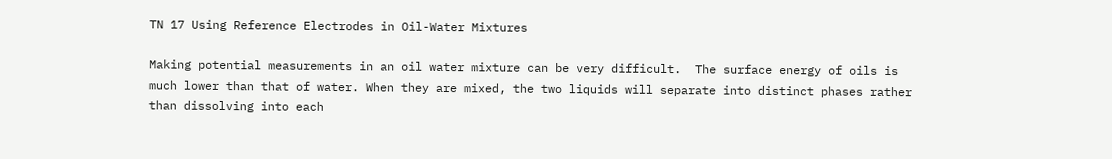TN 17 Using Reference Electrodes in Oil-Water Mixtures

Making potential measurements in an oil water mixture can be very difficult.  The surface energy of oils is much lower than that of water. When they are mixed, the two liquids will separate into distinct phases rather than dissolving into each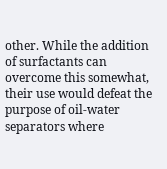other. While the addition of surfactants can overcome this somewhat, their use would defeat the purpose of oil-water separators where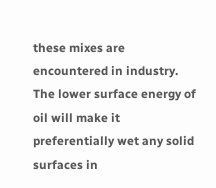these mixes are encountered in industry. The lower surface energy of oil will make it preferentially wet any solid surfaces in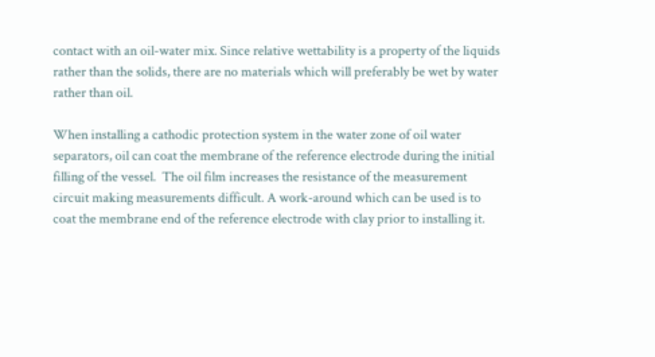contact with an oil-water mix. Since relative wettability is a property of the liquids rather than the solids, there are no materials which will preferably be wet by water rather than oil.

When installing a cathodic protection system in the water zone of oil water separators, oil can coat the membrane of the reference electrode during the initial filling of the vessel.  The oil film increases the resistance of the measurement circuit making measurements difficult. A work-around which can be used is to coat the membrane end of the reference electrode with clay prior to installing it.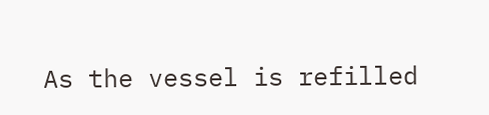As the vessel is refilled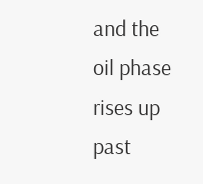and the oil phase rises up past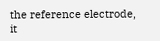the reference electrode, it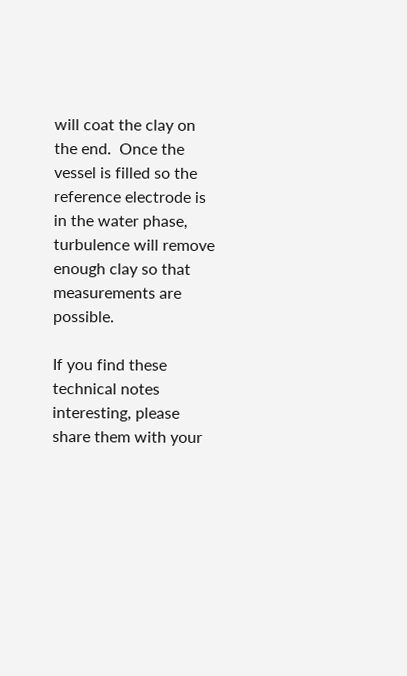will coat the clay on the end.  Once the vessel is filled so the reference electrode is in the water phase, turbulence will remove enough clay so that measurements are possible.

If you find these technical notes interesting, please share them with your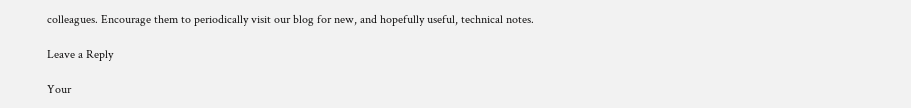colleagues. Encourage them to periodically visit our blog for new, and hopefully useful, technical notes.

Leave a Reply

Your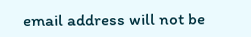email address will not be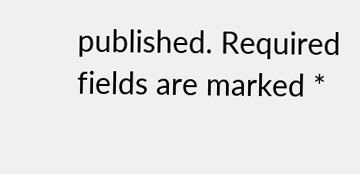published. Required fields are marked *